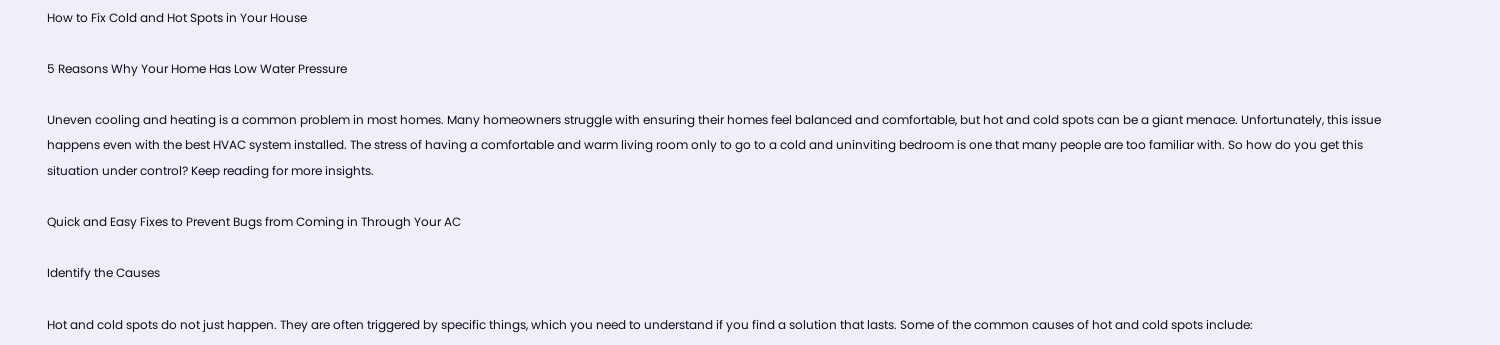How to Fix Cold and Hot Spots in Your House

5 Reasons Why Your Home Has Low Water Pressure

Uneven cooling and heating is a common problem in most homes. Many homeowners struggle with ensuring their homes feel balanced and comfortable, but hot and cold spots can be a giant menace. Unfortunately, this issue happens even with the best HVAC system installed. The stress of having a comfortable and warm living room only to go to a cold and uninviting bedroom is one that many people are too familiar with. So how do you get this situation under control? Keep reading for more insights.

Quick and Easy Fixes to Prevent Bugs from Coming in Through Your AC

Identify the Causes

Hot and cold spots do not just happen. They are often triggered by specific things, which you need to understand if you find a solution that lasts. Some of the common causes of hot and cold spots include: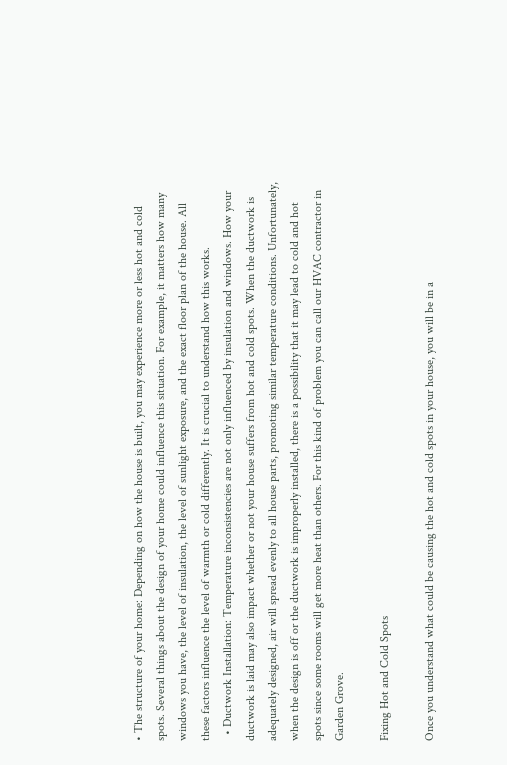• The structure of your home: Depending on how the house is built, you may experience more or less hot and cold spots. Several things about the design of your home could influence this situation. For example, it matters how many windows you have, the level of insulation, the level of sunlight exposure, and the exact floor plan of the house. All these factors influence the level of warmth or cold differently. It is crucial to understand how this works.
  • Ductwork Installation: Temperature inconsistencies are not only influenced by insulation and windows. How your ductwork is laid may also impact whether or not your house suffers from hot and cold spots. When the ductwork is adequately designed, air will spread evenly to all house parts, promoting similar temperature conditions. Unfortunately, when the design is off or the ductwork is improperly installed, there is a possibility that it may lead to cold and hot spots since some rooms will get more heat than others. For this kind of problem you can call our HVAC contractor in Garden Grove.

Fixing Hot and Cold Spots

Once you understand what could be causing the hot and cold spots in your house, you will be in a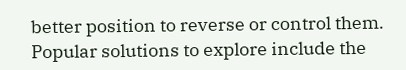better position to reverse or control them. Popular solutions to explore include the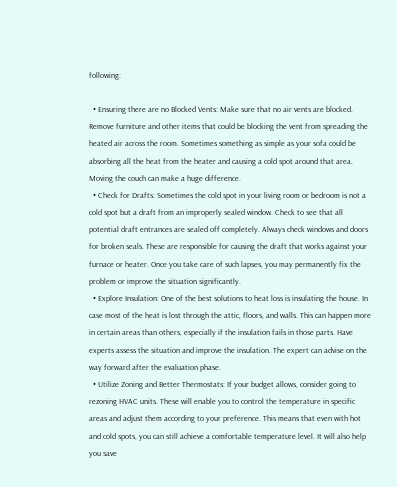following:

  • Ensuring there are no Blocked Vents: Make sure that no air vents are blocked. Remove furniture and other items that could be blocking the vent from spreading the heated air across the room. Sometimes something as simple as your sofa could be absorbing all the heat from the heater and causing a cold spot around that area. Moving the couch can make a huge difference.
  • Check for Drafts: Sometimes the cold spot in your living room or bedroom is not a cold spot but a draft from an improperly sealed window. Check to see that all potential draft entrances are sealed off completely. Always check windows and doors for broken seals. These are responsible for causing the draft that works against your furnace or heater. Once you take care of such lapses, you may permanently fix the problem or improve the situation significantly.
  • Explore Insulation: One of the best solutions to heat loss is insulating the house. In case most of the heat is lost through the attic, floors, and walls. This can happen more in certain areas than others, especially if the insulation fails in those parts. Have experts assess the situation and improve the insulation. The expert can advise on the way forward after the evaluation phase.
  • Utilize Zoning and Better Thermostats: If your budget allows, consider going to rezoning HVAC units. These will enable you to control the temperature in specific areas and adjust them according to your preference. This means that even with hot and cold spots, you can still achieve a comfortable temperature level. It will also help you save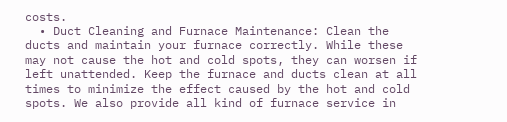costs.
  • Duct Cleaning and Furnace Maintenance: Clean the ducts and maintain your furnace correctly. While these may not cause the hot and cold spots, they can worsen if left unattended. Keep the furnace and ducts clean at all times to minimize the effect caused by the hot and cold spots. We also provide all kind of furnace service in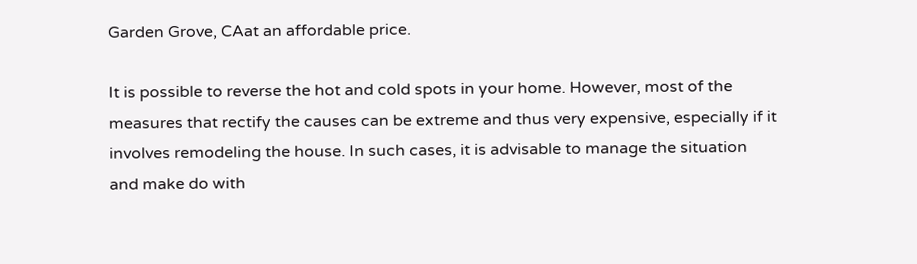Garden Grove, CAat an affordable price.

It is possible to reverse the hot and cold spots in your home. However, most of the measures that rectify the causes can be extreme and thus very expensive, especially if it involves remodeling the house. In such cases, it is advisable to manage the situation and make do with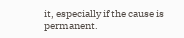it, especially if the cause is permanent.